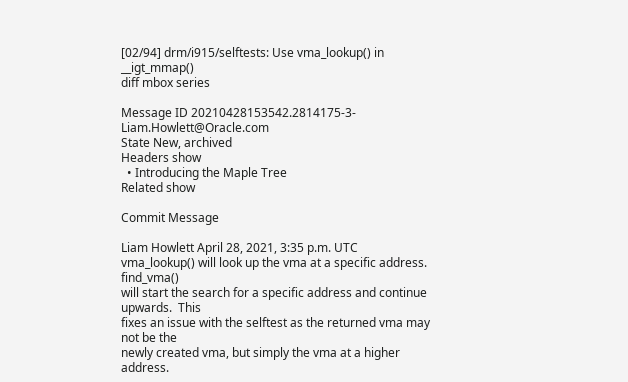[02/94] drm/i915/selftests: Use vma_lookup() in __igt_mmap()
diff mbox series

Message ID 20210428153542.2814175-3-Liam.Howlett@Oracle.com
State New, archived
Headers show
  • Introducing the Maple Tree
Related show

Commit Message

Liam Howlett April 28, 2021, 3:35 p.m. UTC
vma_lookup() will look up the vma at a specific address.  find_vma()
will start the search for a specific address and continue upwards.  This
fixes an issue with the selftest as the returned vma may not be the
newly created vma, but simply the vma at a higher address.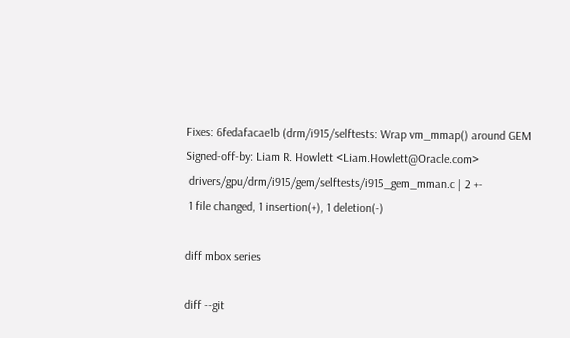Fixes: 6fedafacae1b (drm/i915/selftests: Wrap vm_mmap() around GEM
Signed-off-by: Liam R. Howlett <Liam.Howlett@Oracle.com>
 drivers/gpu/drm/i915/gem/selftests/i915_gem_mman.c | 2 +-
 1 file changed, 1 insertion(+), 1 deletion(-)

diff mbox series

diff --git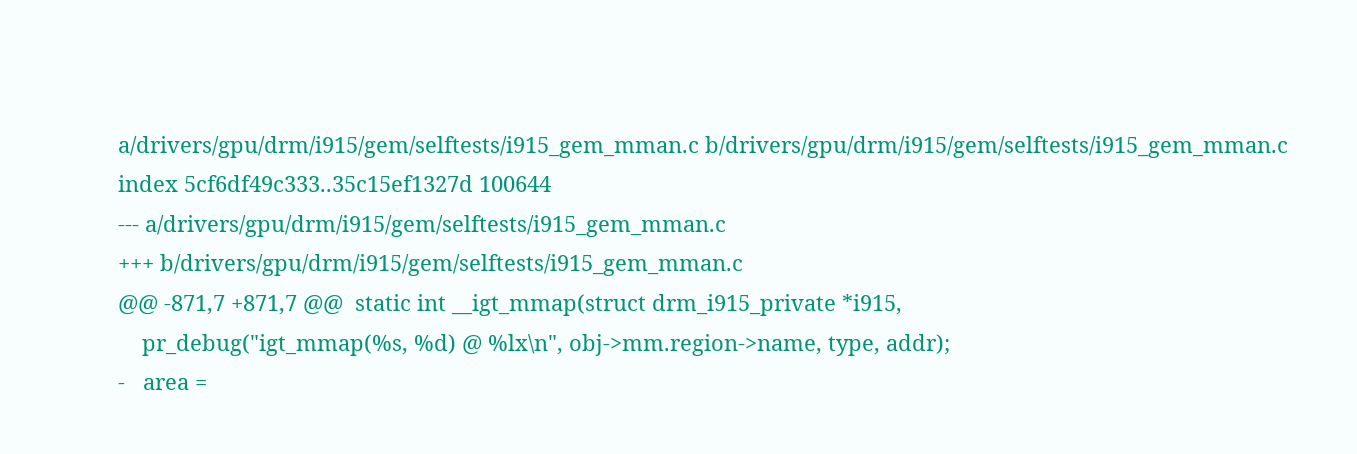a/drivers/gpu/drm/i915/gem/selftests/i915_gem_mman.c b/drivers/gpu/drm/i915/gem/selftests/i915_gem_mman.c
index 5cf6df49c333..35c15ef1327d 100644
--- a/drivers/gpu/drm/i915/gem/selftests/i915_gem_mman.c
+++ b/drivers/gpu/drm/i915/gem/selftests/i915_gem_mman.c
@@ -871,7 +871,7 @@  static int __igt_mmap(struct drm_i915_private *i915,
    pr_debug("igt_mmap(%s, %d) @ %lx\n", obj->mm.region->name, type, addr);
-   area =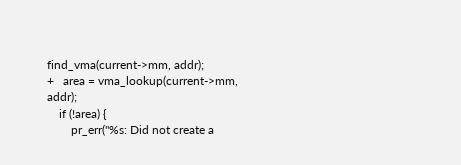find_vma(current->mm, addr);
+   area = vma_lookup(current->mm, addr);
    if (!area) {
        pr_err("%s: Did not create a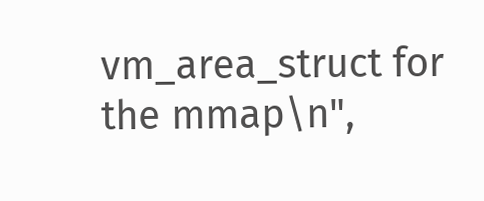vm_area_struct for the mmap\n",